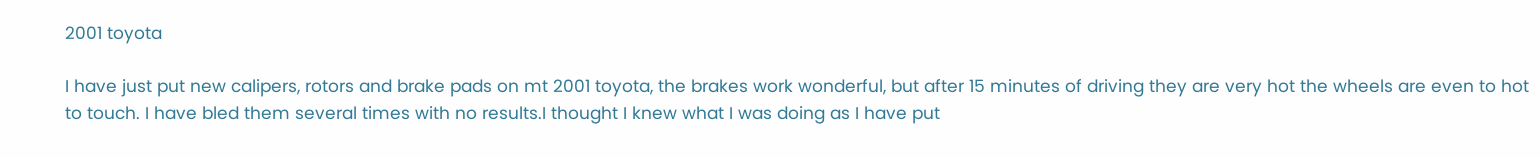2001 toyota

I have just put new calipers, rotors and brake pads on mt 2001 toyota, the brakes work wonderful, but after 15 minutes of driving they are very hot the wheels are even to hot to touch. I have bled them several times with no results.I thought I knew what I was doing as I have put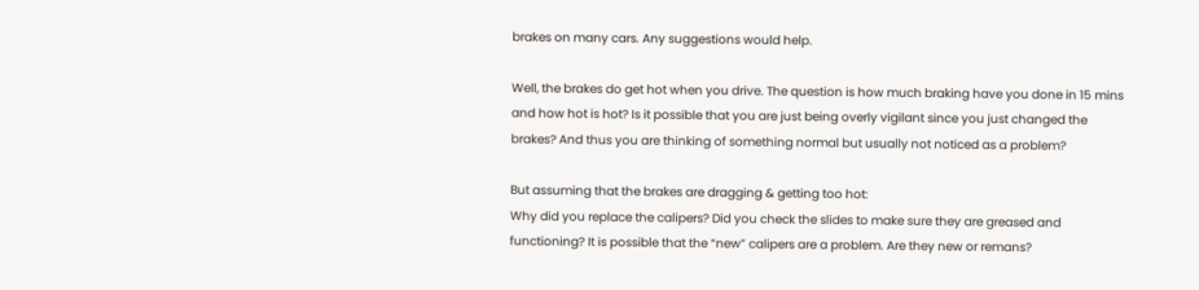brakes on many cars. Any suggestions would help.

Well, the brakes do get hot when you drive. The question is how much braking have you done in 15 mins and how hot is hot? Is it possible that you are just being overly vigilant since you just changed the brakes? And thus you are thinking of something normal but usually not noticed as a problem?

But assuming that the brakes are dragging & getting too hot:
Why did you replace the calipers? Did you check the slides to make sure they are greased and functioning? It is possible that the “new” calipers are a problem. Are they new or remans?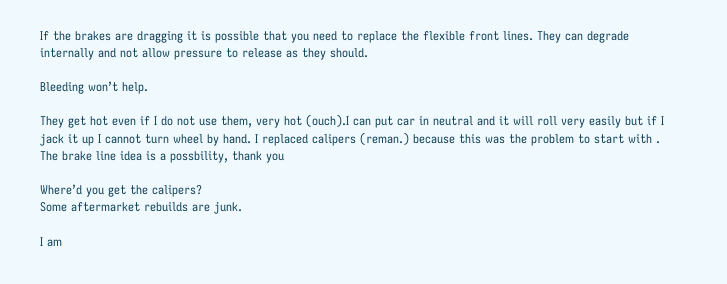If the brakes are dragging it is possible that you need to replace the flexible front lines. They can degrade internally and not allow pressure to release as they should.

Bleeding won’t help.

They get hot even if I do not use them, very hot (ouch).I can put car in neutral and it will roll very easily but if I jack it up I cannot turn wheel by hand. I replaced calipers (reman.) because this was the problem to start with . The brake line idea is a possbility, thank you

Where’d you get the calipers?
Some aftermarket rebuilds are junk.

I am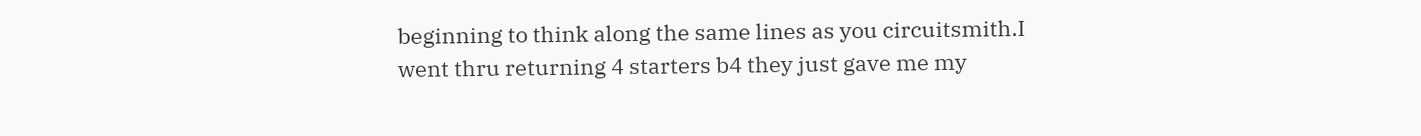beginning to think along the same lines as you circuitsmith.I went thru returning 4 starters b4 they just gave me my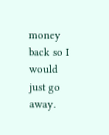money back so I would just go away.